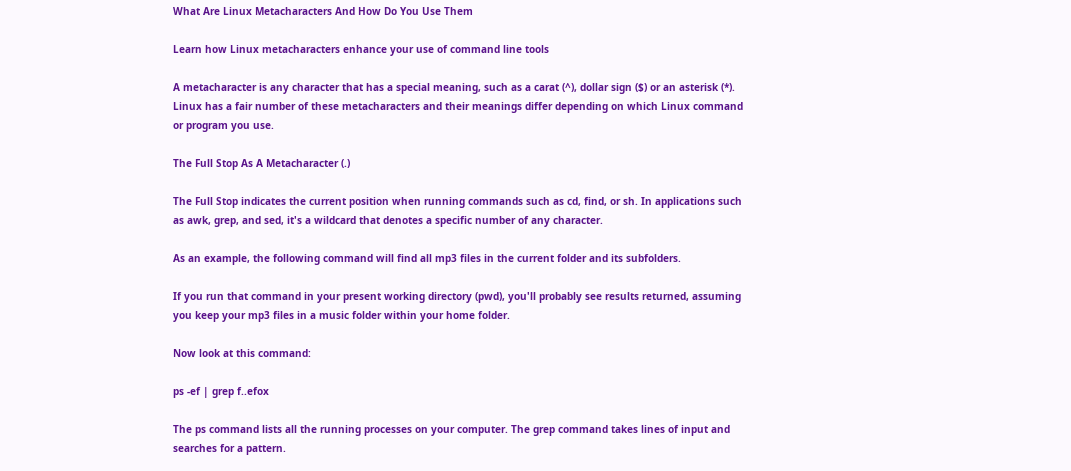What Are Linux Metacharacters And How Do You Use Them

Learn how Linux metacharacters enhance your use of command line tools

A metacharacter is any character that has a special meaning, such as a carat (^), dollar sign ($) or an asterisk (*). Linux has a fair number of these metacharacters and their meanings differ depending on which Linux command or program you use.

The Full Stop As A Metacharacter (.)

The Full Stop indicates the current position when running commands such as cd, find, or sh. In applications such as awk, grep, and sed, it's a wildcard that denotes a specific number of any character.

As an example, the following command will find all mp3 files in the current folder and its subfolders.

If you run that command in your present working directory (pwd), you'll probably see results returned, assuming you keep your mp3 files in a music folder within your home folder.

Now look at this command:

ps -ef | grep f..efox

The ps command lists all the running processes on your computer. The grep command takes lines of input and searches for a pattern.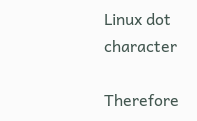Linux dot character

Therefore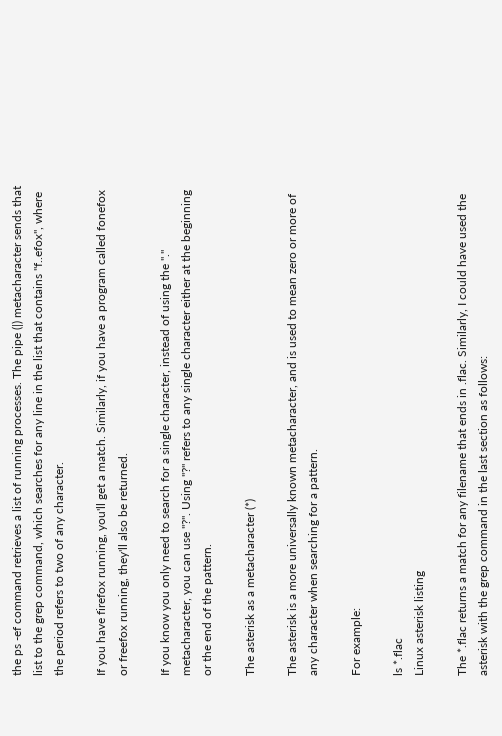the ps -ef command retrieves a list of running processes. The pipe (|) metacharacter sends that list to the grep command, which searches for any line in the list that contains "f..efox", where the period refers to two of any character.

If you have firefox running, you'll get a match. Similarly, if you have a program called fonefox or freefox running, they'll also be returned.

If you know you only need to search for a single character, instead of using the "." metacharacter, you can use "?". Using "?" refers to any single character either at the beginning or the end of the pattern.

The asterisk as a metacharacter (*)

The asterisk is a more universally known metacharacter, and is used to mean zero or more of any character when searching for a pattern.

For example:

ls *.flac
Linux asterisk listing

The *.flac returns a match for any filename that ends in .flac. Similarly, I could have used the asterisk with the grep command in the last section as follows: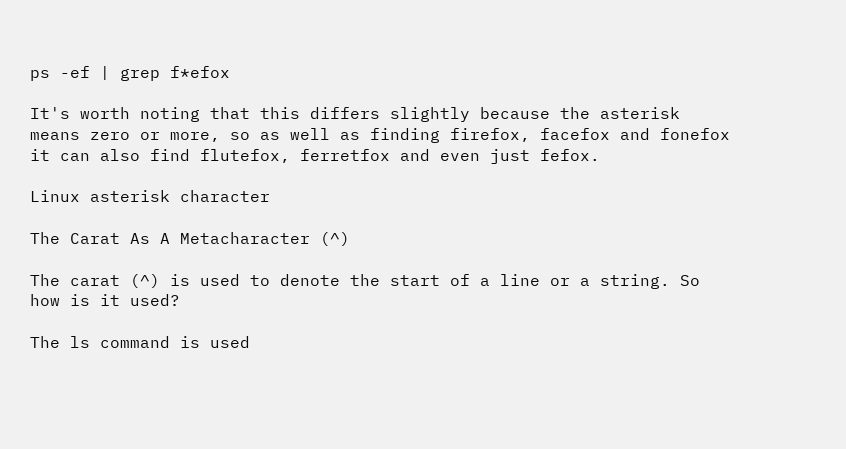ps -ef | grep f*efox

It's worth noting that this differs slightly because the asterisk means zero or more, so as well as finding firefox, facefox and fonefox it can also find flutefox, ferretfox and even just fefox.

Linux asterisk character

The Carat As A Metacharacter (^)

The carat (^) is used to denote the start of a line or a string. So how is it used?

The ls command is used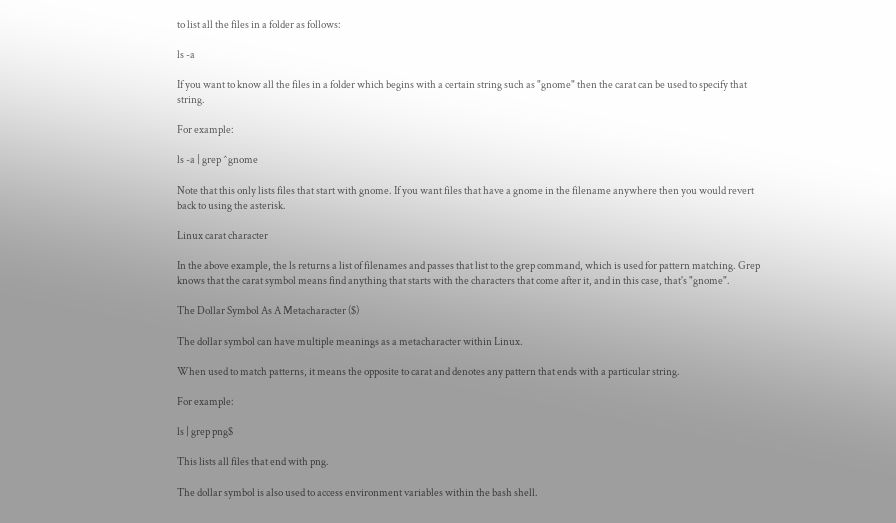to list all the files in a folder as follows:

ls -a

If you want to know all the files in a folder which begins with a certain string such as "gnome" then the carat can be used to specify that string.

For example:

ls -a | grep ^gnome

Note that this only lists files that start with gnome. If you want files that have a gnome in the filename anywhere then you would revert back to using the asterisk.

Linux carat character

In the above example, the ls returns a list of filenames and passes that list to the grep command, which is used for pattern matching. Grep knows that the carat symbol means find anything that starts with the characters that come after it, and in this case, that's "gnome".

The Dollar Symbol As A Metacharacter ($)

The dollar symbol can have multiple meanings as a metacharacter within Linux.

When used to match patterns, it means the opposite to carat and denotes any pattern that ends with a particular string.

For example:

ls | grep png$

This lists all files that end with png.

The dollar symbol is also used to access environment variables within the bash shell.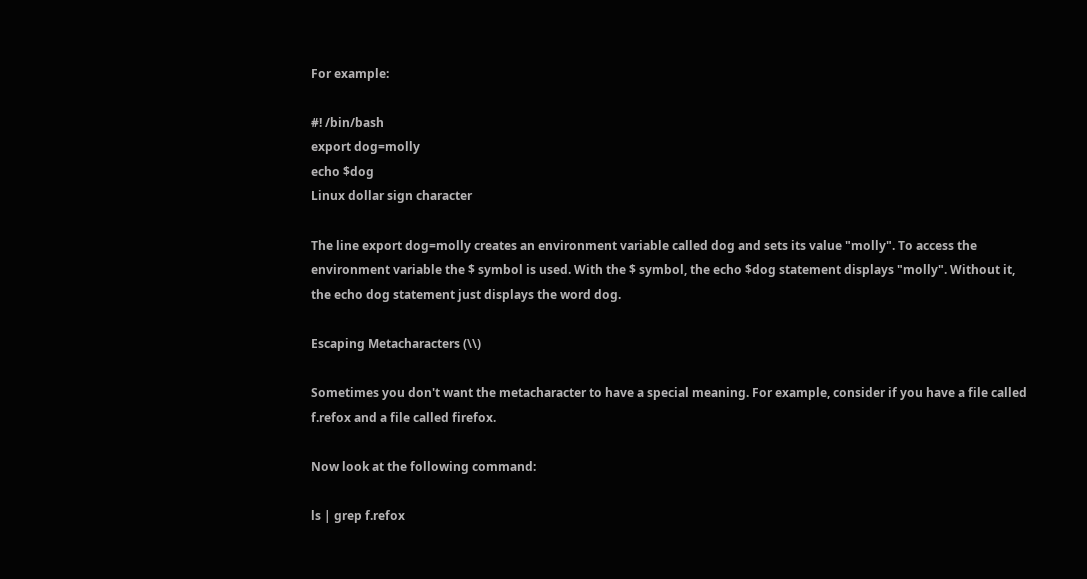For example:

#! /bin/bash
export dog=molly
echo $dog
Linux dollar sign character

The line export dog=molly creates an environment variable called dog and sets its value "molly". To access the environment variable the $ symbol is used. With the $ symbol, the echo $dog statement displays "molly". Without it, the echo dog statement just displays the word dog.

Escaping Metacharacters (\\)

Sometimes you don't want the metacharacter to have a special meaning. For example, consider if you have a file called f.refox and a file called firefox.

Now look at the following command:

ls | grep f.refox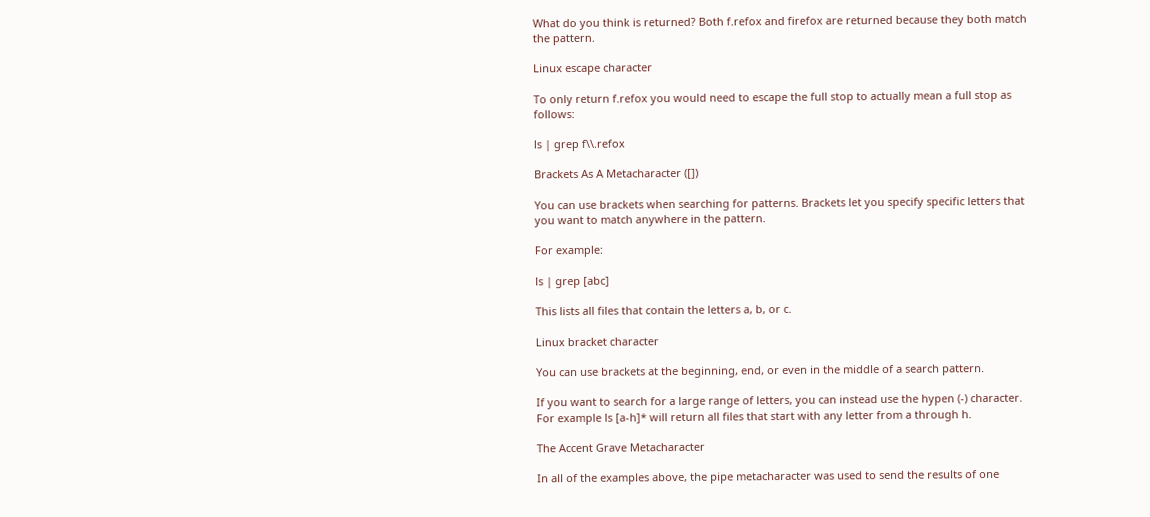What do you think is returned? Both f.refox and firefox are returned because they both match the pattern.

Linux escape character

To only return f.refox you would need to escape the full stop to actually mean a full stop as follows:

ls | grep f\\.refox

Brackets As A Metacharacter ([])

You can use brackets when searching for patterns. Brackets let you specify specific letters that you want to match anywhere in the pattern.

For example:

ls | grep [abc]

This lists all files that contain the letters a, b, or c.

Linux bracket character

You can use brackets at the beginning, end, or even in the middle of a search pattern.

If you want to search for a large range of letters, you can instead use the hypen (-) character. For example ls [a-h]* will return all files that start with any letter from a through h.

The Accent Grave Metacharacter

In all of the examples above, the pipe metacharacter was used to send the results of one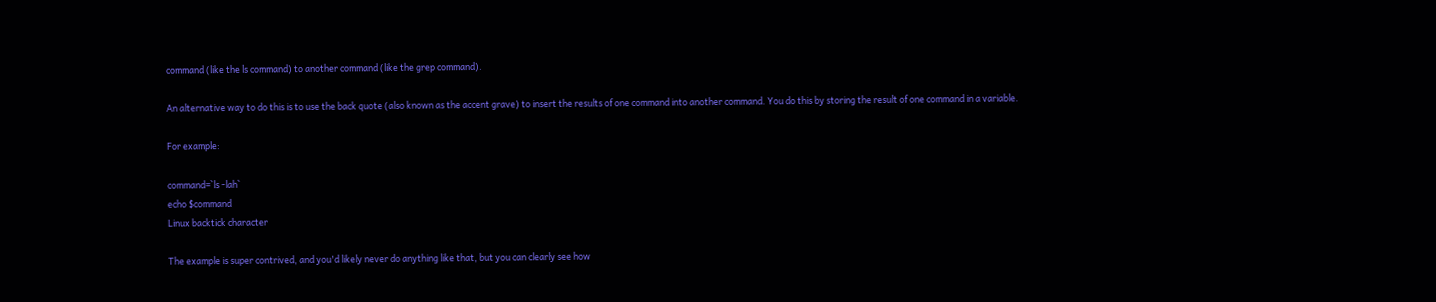command (like the ls command) to another command (like the grep command).

An alternative way to do this is to use the back quote (also known as the accent grave) to insert the results of one command into another command. You do this by storing the result of one command in a variable.

For example:

command=`ls -lah`
echo $command
Linux backtick character

The example is super contrived, and you'd likely never do anything like that, but you can clearly see how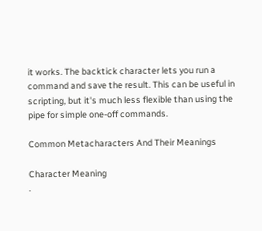it works. The backtick character lets you run a command and save the result. This can be useful in scripting, but it's much less flexible than using the pipe for simple one-off commands.

Common Metacharacters And Their Meanings

Character Meaning
.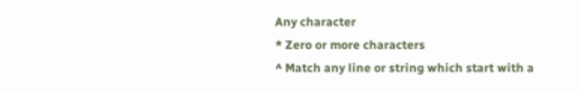Any character
* Zero or more characters
^ Match any line or string which start with a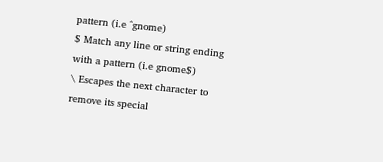pattern (i.e ^gnome)
$ Match any line or string ending with a pattern (i.e gnome$)
\ Escapes the next character to remove its special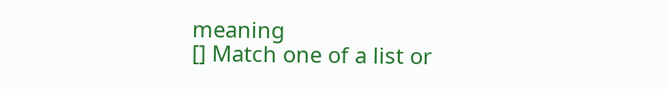meaning
[] Match one of a list or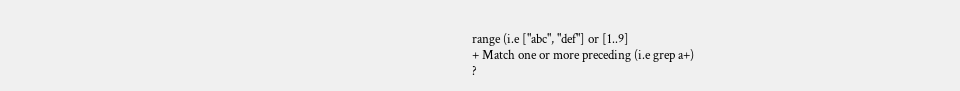range (i.e ["abc", "def"] or [1..9]
+ Match one or more preceding (i.e grep a+)
?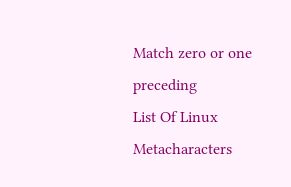Match zero or one preceding
List Of Linux Metacharacters